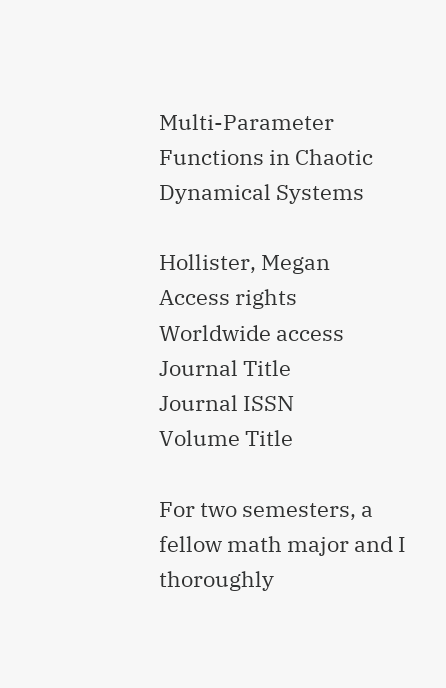Multi-Parameter Functions in Chaotic Dynamical Systems

Hollister, Megan
Access rights
Worldwide access
Journal Title
Journal ISSN
Volume Title

For two semesters, a fellow math major and I thoroughly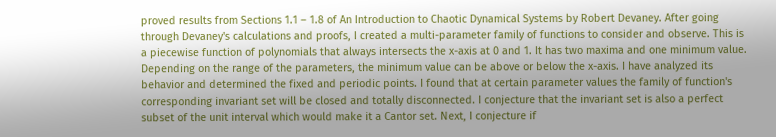proved results from Sections 1.1 – 1.8 of An Introduction to Chaotic Dynamical Systems by Robert Devaney. After going through Devaney's calculations and proofs, I created a multi-parameter family of functions to consider and observe. This is a piecewise function of polynomials that always intersects the x-axis at 0 and 1. It has two maxima and one minimum value. Depending on the range of the parameters, the minimum value can be above or below the x-axis. I have analyzed its behavior and determined the fixed and periodic points. I found that at certain parameter values the family of function's corresponding invariant set will be closed and totally disconnected. I conjecture that the invariant set is also a perfect subset of the unit interval which would make it a Cantor set. Next, I conjecture if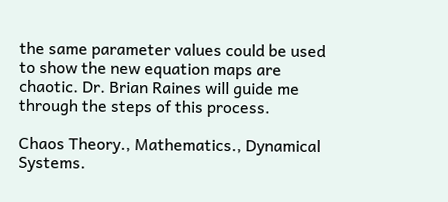the same parameter values could be used to show the new equation maps are chaotic. Dr. Brian Raines will guide me through the steps of this process.

Chaos Theory., Mathematics., Dynamical Systems.